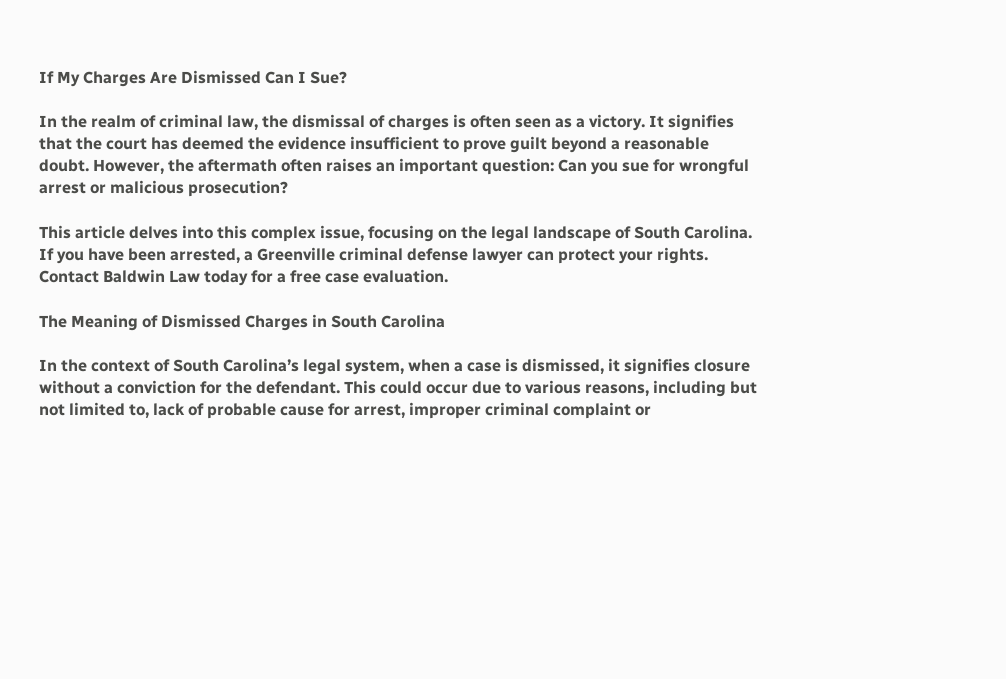If My Charges Are Dismissed Can I Sue?

In the realm of criminal law, the dismissal of charges is often seen as a victory. It signifies that the court has deemed the evidence insufficient to prove guilt beyond a reasonable doubt. However, the aftermath often raises an important question: Can you sue for wrongful arrest or malicious prosecution?

This article delves into this complex issue, focusing on the legal landscape of South Carolina. If you have been arrested, a Greenville criminal defense lawyer can protect your rights. Contact Baldwin Law today for a free case evaluation.

The Meaning of Dismissed Charges in South Carolina

In the context of South Carolina’s legal system, when a case is dismissed, it signifies closure without a conviction for the defendant. This could occur due to various reasons, including but not limited to, lack of probable cause for arrest, improper criminal complaint or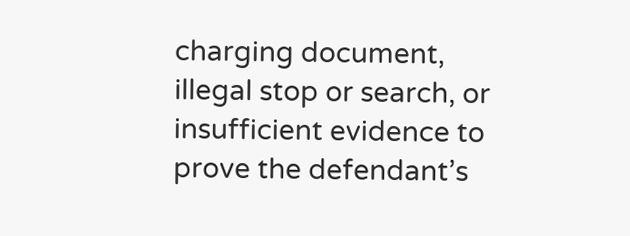charging document, illegal stop or search, or insufficient evidence to prove the defendant’s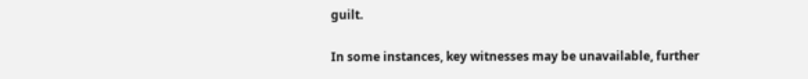guilt.

In some instances, key witnesses may be unavailable, further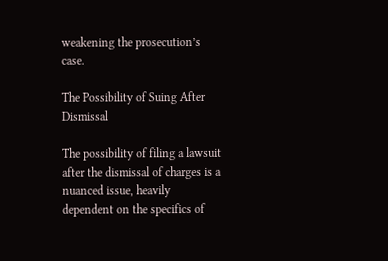weakening the prosecution’s case.

The Possibility of Suing After Dismissal

The possibility of filing a lawsuit after the dismissal of charges is a nuanced issue, heavily dependent on the specifics of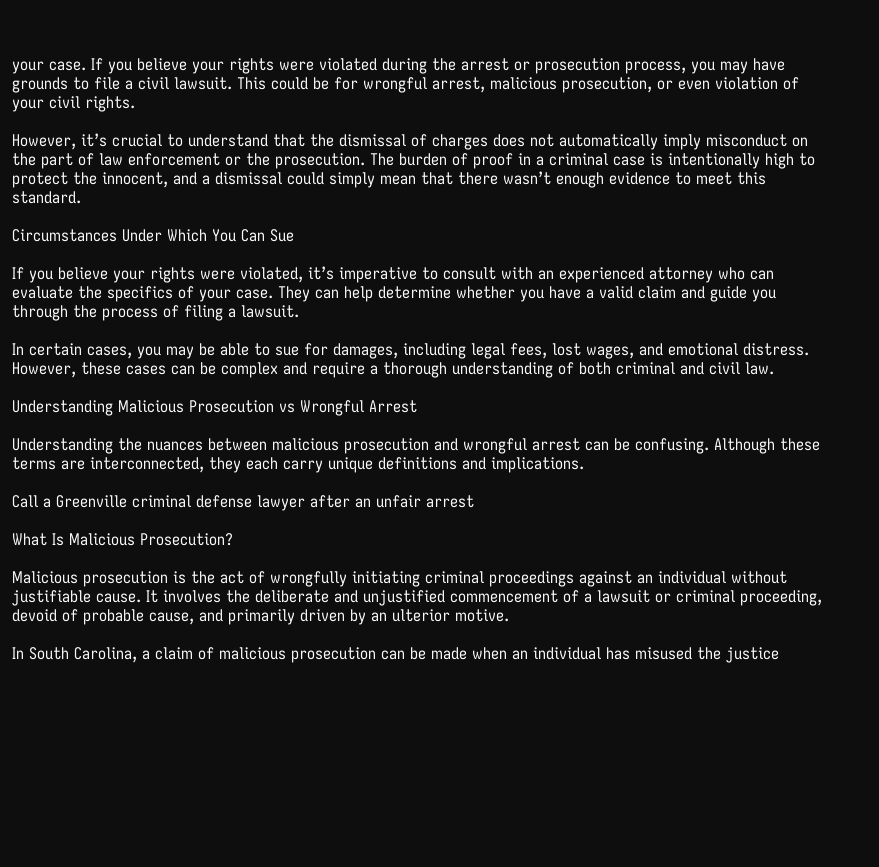your case. If you believe your rights were violated during the arrest or prosecution process, you may have grounds to file a civil lawsuit. This could be for wrongful arrest, malicious prosecution, or even violation of your civil rights.

However, it’s crucial to understand that the dismissal of charges does not automatically imply misconduct on the part of law enforcement or the prosecution. The burden of proof in a criminal case is intentionally high to protect the innocent, and a dismissal could simply mean that there wasn’t enough evidence to meet this standard.

Circumstances Under Which You Can Sue

If you believe your rights were violated, it’s imperative to consult with an experienced attorney who can evaluate the specifics of your case. They can help determine whether you have a valid claim and guide you through the process of filing a lawsuit.

In certain cases, you may be able to sue for damages, including legal fees, lost wages, and emotional distress. However, these cases can be complex and require a thorough understanding of both criminal and civil law.

Understanding Malicious Prosecution vs Wrongful Arrest

Understanding the nuances between malicious prosecution and wrongful arrest can be confusing. Although these terms are interconnected, they each carry unique definitions and implications.

Call a Greenville criminal defense lawyer after an unfair arrest

What Is Malicious Prosecution?

Malicious prosecution is the act of wrongfully initiating criminal proceedings against an individual without justifiable cause. It involves the deliberate and unjustified commencement of a lawsuit or criminal proceeding, devoid of probable cause, and primarily driven by an ulterior motive.

In South Carolina, a claim of malicious prosecution can be made when an individual has misused the justice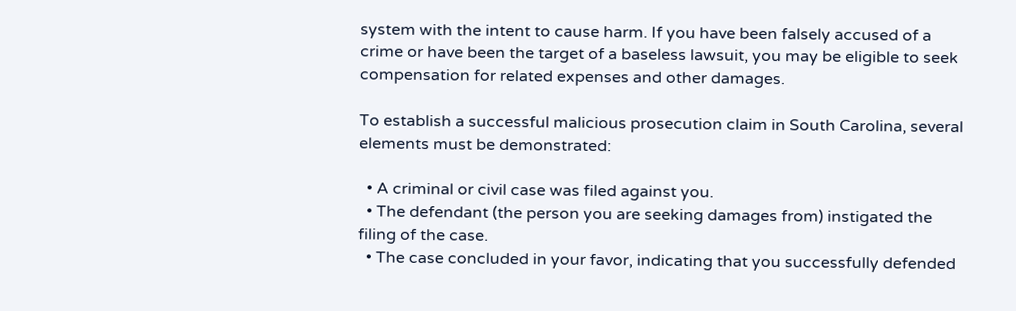system with the intent to cause harm. If you have been falsely accused of a crime or have been the target of a baseless lawsuit, you may be eligible to seek compensation for related expenses and other damages.

To establish a successful malicious prosecution claim in South Carolina, several elements must be demonstrated:

  • A criminal or civil case was filed against you.
  • The defendant (the person you are seeking damages from) instigated the filing of the case.
  • The case concluded in your favor, indicating that you successfully defended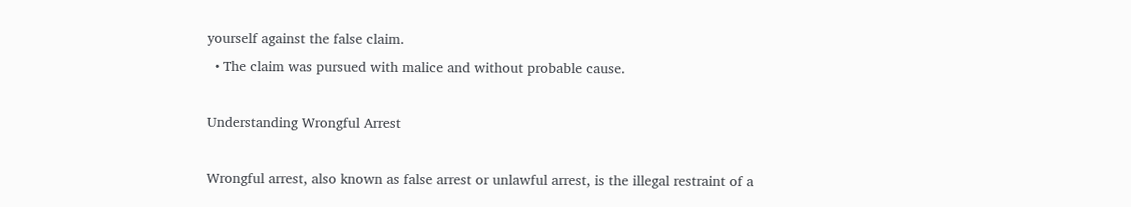yourself against the false claim.
  • The claim was pursued with malice and without probable cause.

Understanding Wrongful Arrest

Wrongful arrest, also known as false arrest or unlawful arrest, is the illegal restraint of a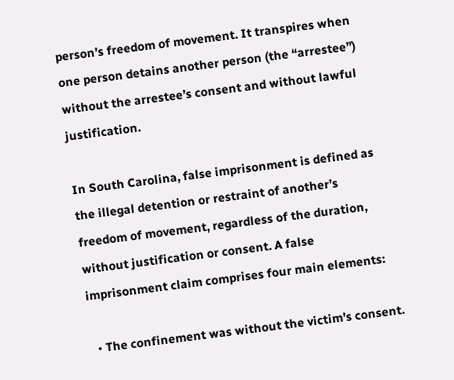person’s freedom of movement. It transpires when one person detains another person (the “arrestee”) without the arrestee’s consent and without lawful justification.

In South Carolina, false imprisonment is defined as the illegal detention or restraint of another’s freedom of movement, regardless of the duration, without justification or consent. A false imprisonment claim comprises four main elements:

  • The confinement was without the victim’s consent.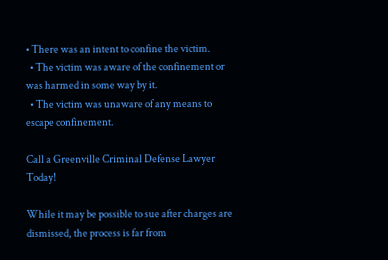• There was an intent to confine the victim.
  • The victim was aware of the confinement or was harmed in some way by it.
  • The victim was unaware of any means to escape confinement.

Call a Greenville Criminal Defense Lawyer Today!

While it may be possible to sue after charges are dismissed, the process is far from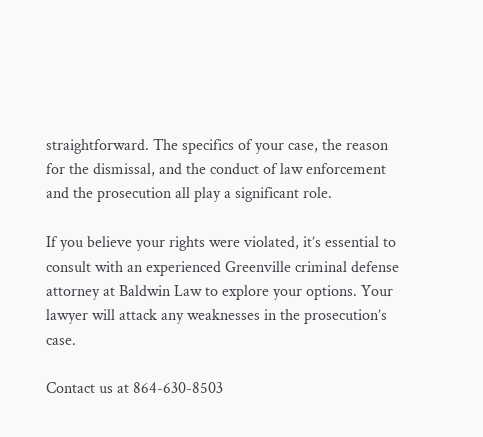straightforward. The specifics of your case, the reason for the dismissal, and the conduct of law enforcement and the prosecution all play a significant role.

If you believe your rights were violated, it’s essential to consult with an experienced Greenville criminal defense attorney at Baldwin Law to explore your options. Your lawyer will attack any weaknesses in the prosecution’s case.

Contact us at 864-630-8503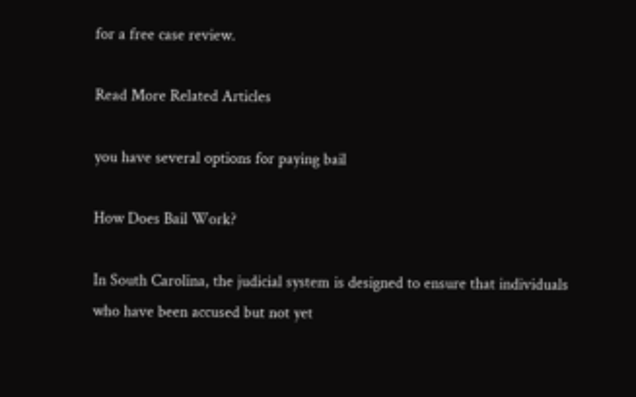for a free case review.

Read More Related Articles

you have several options for paying bail

How Does Bail Work?

In South Carolina, the judicial system is designed to ensure that individuals who have been accused but not yet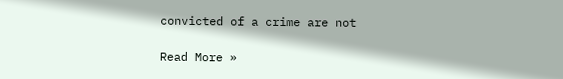convicted of a crime are not

Read More »